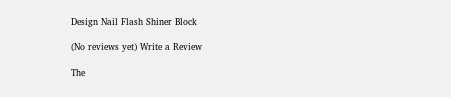Design Nail Flash Shiner Block

(No reviews yet) Write a Review

The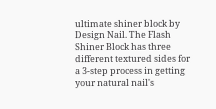ultimate shiner block by Design Nail. The Flash Shiner Block has three different textured sides for a 3-step process in getting your natural nail's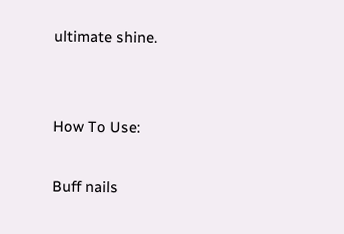ultimate shine.


How To Use:

Buff nails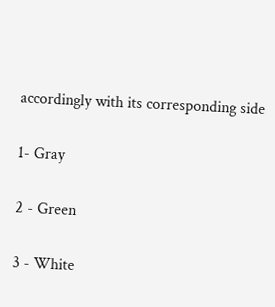accordingly with its corresponding side

1- Gray

2 - Green

3 - White